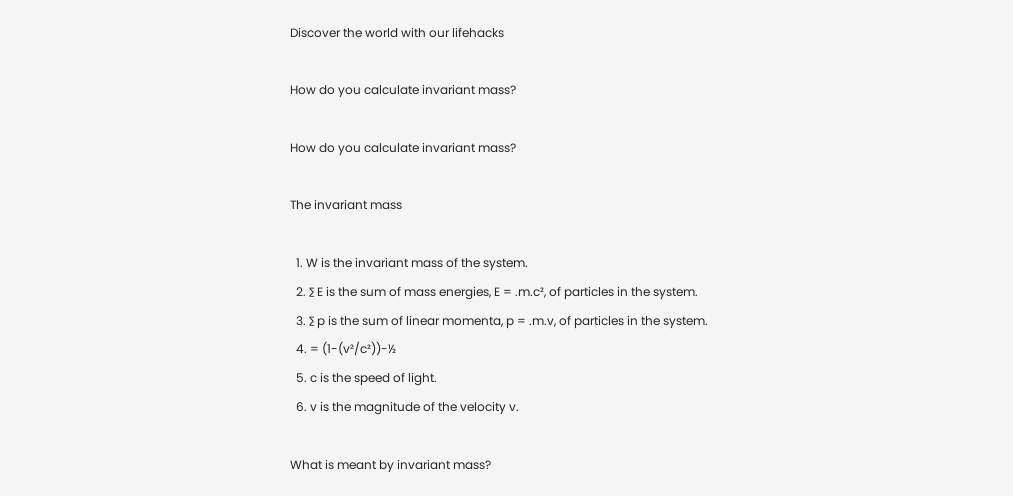Discover the world with our lifehacks

How do you calculate invariant mass?

How do you calculate invariant mass?

The invariant mass

  1. W is the invariant mass of the system.
  2. ∑ E is the sum of mass energies, E = .m.c², of particles in the system.
  3. ∑ p is the sum of linear momenta, p = .m.v, of particles in the system.
  4. = (1-(v²/c²))-½
  5. c is the speed of light.
  6. v is the magnitude of the velocity v.

What is meant by invariant mass?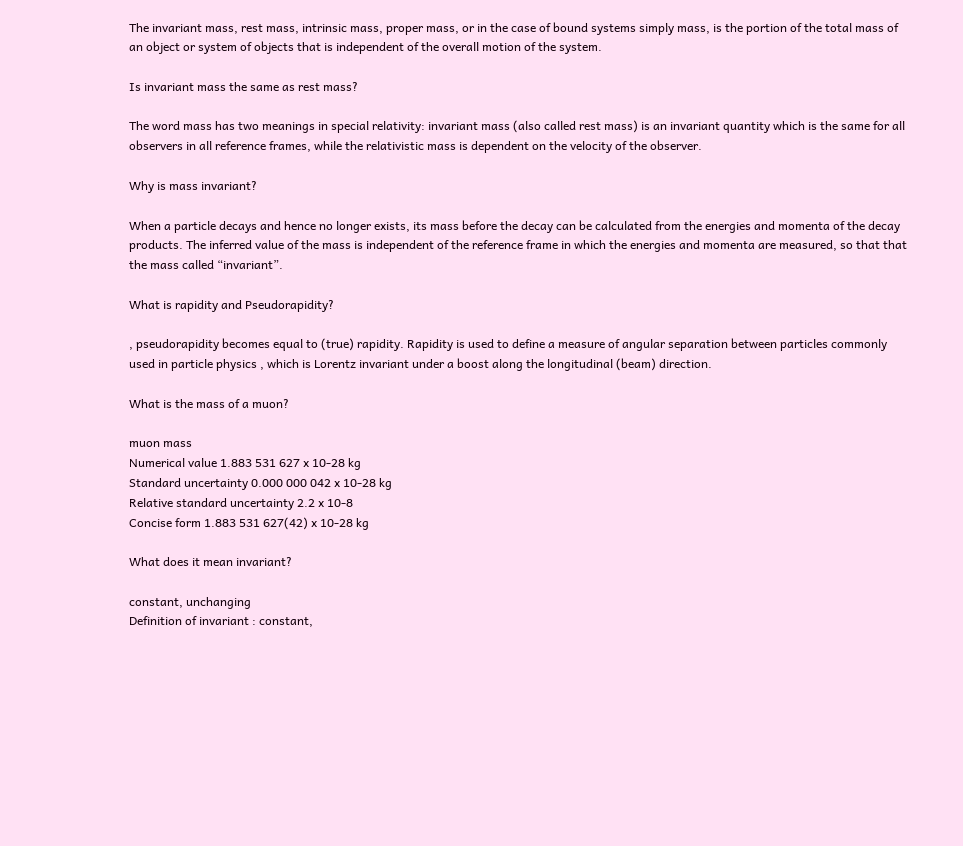The invariant mass, rest mass, intrinsic mass, proper mass, or in the case of bound systems simply mass, is the portion of the total mass of an object or system of objects that is independent of the overall motion of the system.

Is invariant mass the same as rest mass?

The word mass has two meanings in special relativity: invariant mass (also called rest mass) is an invariant quantity which is the same for all observers in all reference frames, while the relativistic mass is dependent on the velocity of the observer.

Why is mass invariant?

When a particle decays and hence no longer exists, its mass before the decay can be calculated from the energies and momenta of the decay products. The inferred value of the mass is independent of the reference frame in which the energies and momenta are measured, so that that the mass called “invariant”.

What is rapidity and Pseudorapidity?

, pseudorapidity becomes equal to (true) rapidity. Rapidity is used to define a measure of angular separation between particles commonly used in particle physics , which is Lorentz invariant under a boost along the longitudinal (beam) direction.

What is the mass of a muon?

muon mass
Numerical value 1.883 531 627 x 10-28 kg
Standard uncertainty 0.000 000 042 x 10-28 kg
Relative standard uncertainty 2.2 x 10-8
Concise form 1.883 531 627(42) x 10-28 kg

What does it mean invariant?

constant, unchanging
Definition of invariant : constant,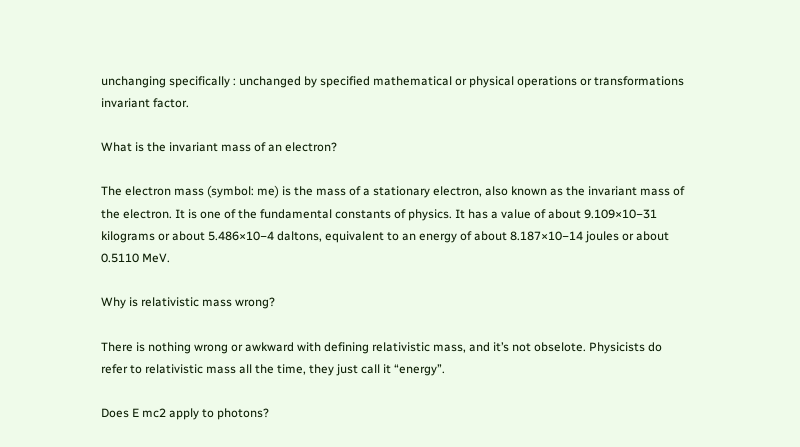unchanging specifically : unchanged by specified mathematical or physical operations or transformations invariant factor.

What is the invariant mass of an electron?

The electron mass (symbol: me) is the mass of a stationary electron, also known as the invariant mass of the electron. It is one of the fundamental constants of physics. It has a value of about 9.109×10−31 kilograms or about 5.486×10−4 daltons, equivalent to an energy of about 8.187×10−14 joules or about 0.5110 MeV.

Why is relativistic mass wrong?

There is nothing wrong or awkward with defining relativistic mass, and it’s not obselote. Physicists do refer to relativistic mass all the time, they just call it “energy”.

Does E mc2 apply to photons?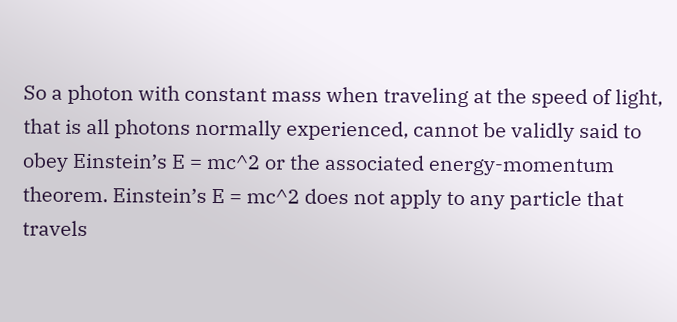So a photon with constant mass when traveling at the speed of light, that is all photons normally experienced, cannot be validly said to obey Einstein’s E = mc^2 or the associated energy-momentum theorem. Einstein’s E = mc^2 does not apply to any particle that travels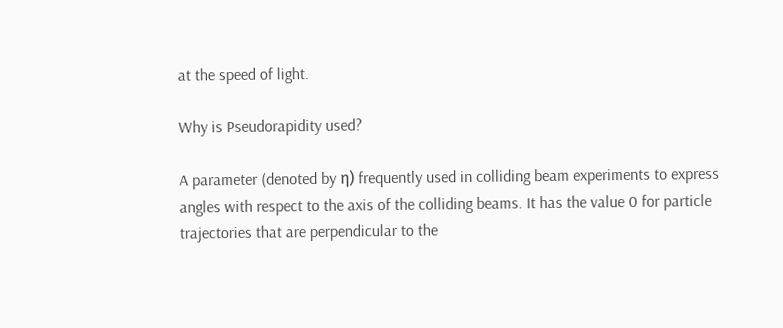at the speed of light.

Why is Pseudorapidity used?

A parameter (denoted by η) frequently used in colliding beam experiments to express angles with respect to the axis of the colliding beams. It has the value 0 for particle trajectories that are perpendicular to the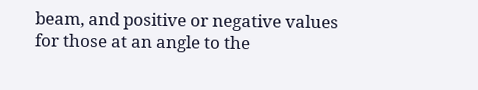beam, and positive or negative values for those at an angle to the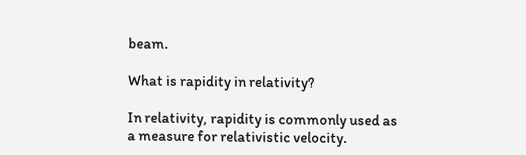beam.

What is rapidity in relativity?

In relativity, rapidity is commonly used as a measure for relativistic velocity.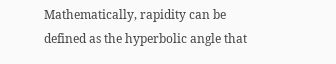Mathematically, rapidity can be defined as the hyperbolic angle that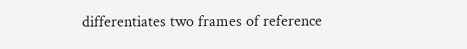differentiates two frames of reference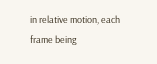in relative motion, each frame being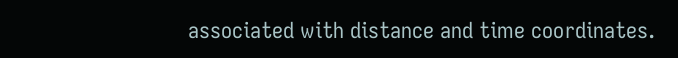associated with distance and time coordinates.